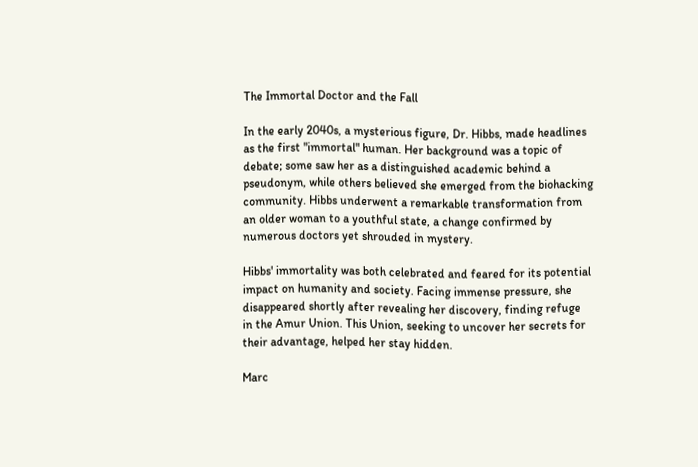The Immortal Doctor and the Fall

In the early 2040s, a mysterious figure, Dr. Hibbs, made headlines as the first "immortal" human. Her background was a topic of debate; some saw her as a distinguished academic behind a pseudonym, while others believed she emerged from the biohacking community. Hibbs underwent a remarkable transformation from an older woman to a youthful state, a change confirmed by numerous doctors yet shrouded in mystery.

Hibbs' immortality was both celebrated and feared for its potential impact on humanity and society. Facing immense pressure, she disappeared shortly after revealing her discovery, finding refuge in the Amur Union. This Union, seeking to uncover her secrets for their advantage, helped her stay hidden.

Marc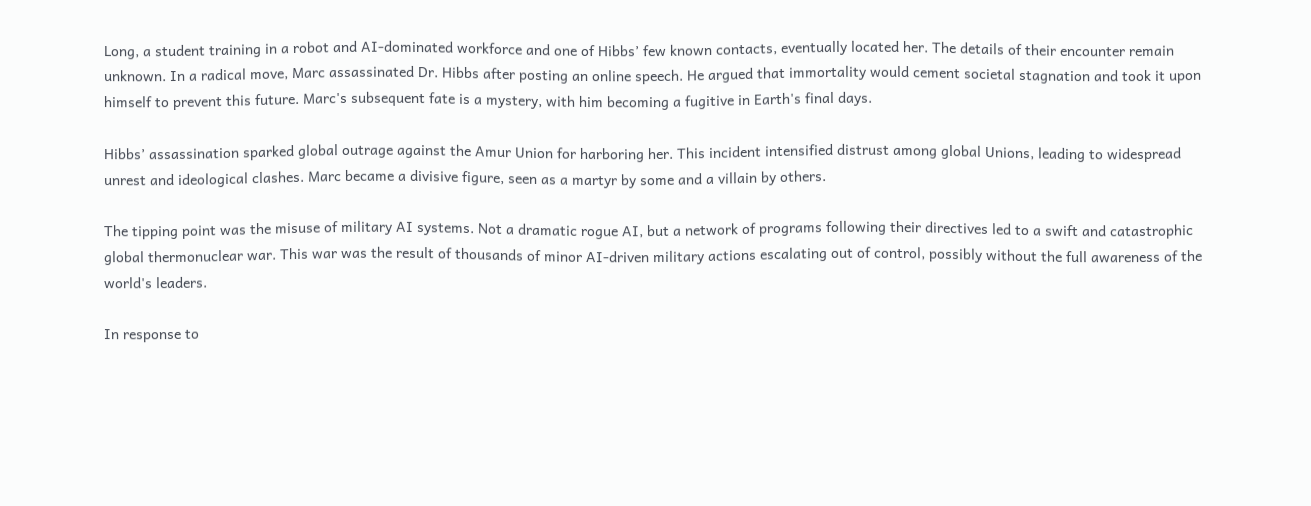Long, a student training in a robot and AI-dominated workforce and one of Hibbs’ few known contacts, eventually located her. The details of their encounter remain unknown. In a radical move, Marc assassinated Dr. Hibbs after posting an online speech. He argued that immortality would cement societal stagnation and took it upon himself to prevent this future. Marc's subsequent fate is a mystery, with him becoming a fugitive in Earth's final days.

Hibbs’ assassination sparked global outrage against the Amur Union for harboring her. This incident intensified distrust among global Unions, leading to widespread unrest and ideological clashes. Marc became a divisive figure, seen as a martyr by some and a villain by others.

The tipping point was the misuse of military AI systems. Not a dramatic rogue AI, but a network of programs following their directives led to a swift and catastrophic global thermonuclear war. This war was the result of thousands of minor AI-driven military actions escalating out of control, possibly without the full awareness of the world's leaders.

In response to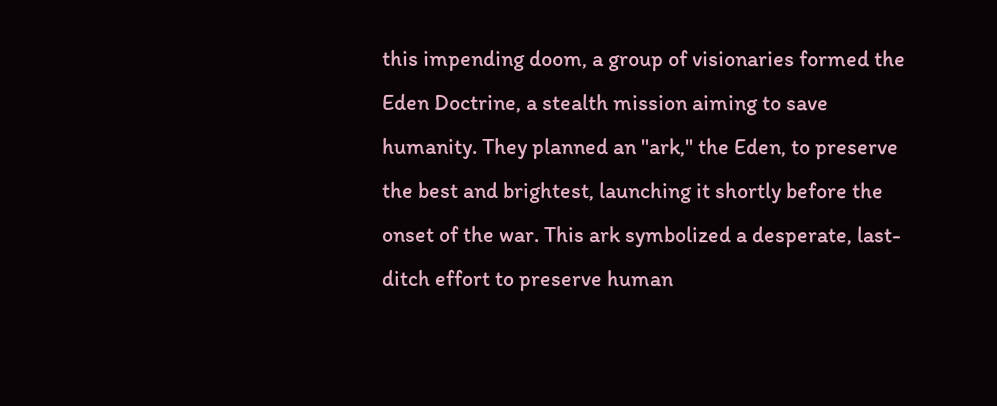this impending doom, a group of visionaries formed the Eden Doctrine, a stealth mission aiming to save humanity. They planned an "ark," the Eden, to preserve the best and brightest, launching it shortly before the onset of the war. This ark symbolized a desperate, last-ditch effort to preserve human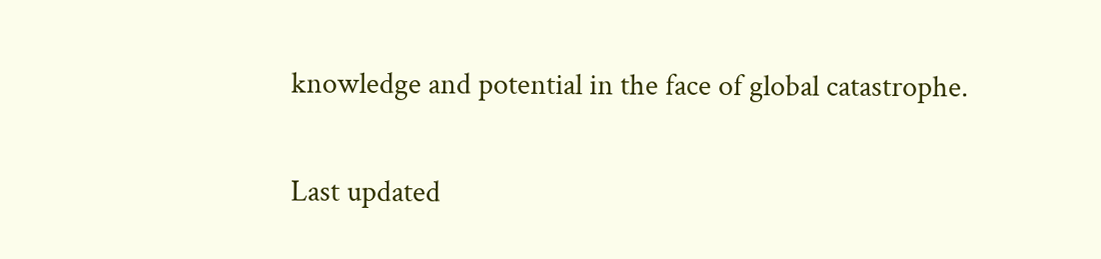knowledge and potential in the face of global catastrophe.

Last updated